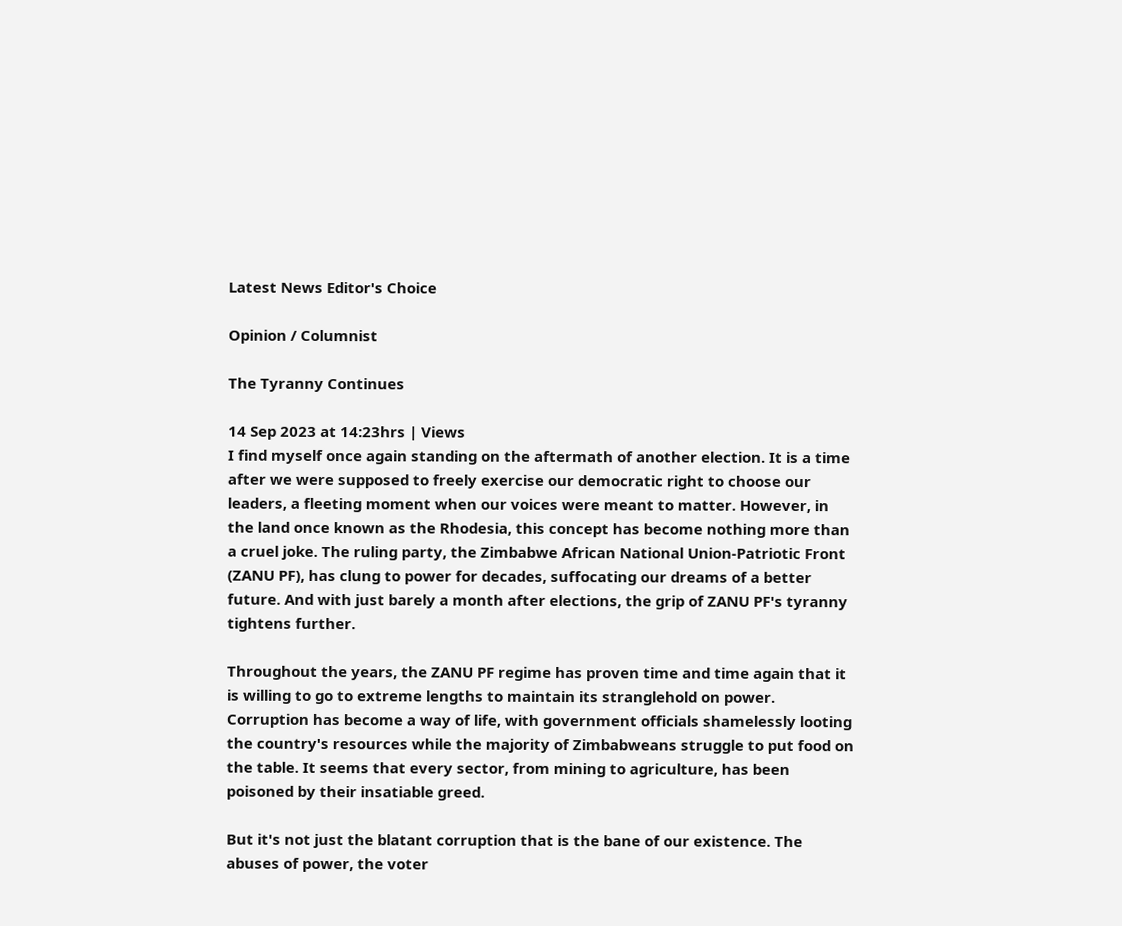Latest News Editor's Choice

Opinion / Columnist

The Tyranny Continues

14 Sep 2023 at 14:23hrs | Views
I find myself once again standing on the aftermath of another election. It is a time after we were supposed to freely exercise our democratic right to choose our leaders, a fleeting moment when our voices were meant to matter. However, in the land once known as the Rhodesia, this concept has become nothing more than a cruel joke. The ruling party, the Zimbabwe African National Union-Patriotic Front (ZANU PF), has clung to power for decades, suffocating our dreams of a better future. And with just barely a month after elections, the grip of ZANU PF's tyranny tightens further.

Throughout the years, the ZANU PF regime has proven time and time again that it is willing to go to extreme lengths to maintain its stranglehold on power. Corruption has become a way of life, with government officials shamelessly looting the country's resources while the majority of Zimbabweans struggle to put food on the table. It seems that every sector, from mining to agriculture, has been poisoned by their insatiable greed.

But it's not just the blatant corruption that is the bane of our existence. The abuses of power, the voter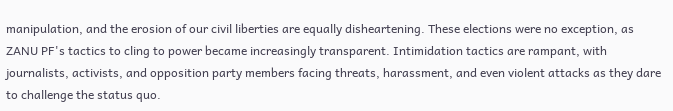manipulation, and the erosion of our civil liberties are equally disheartening. These elections were no exception, as ZANU PF's tactics to cling to power became increasingly transparent. Intimidation tactics are rampant, with journalists, activists, and opposition party members facing threats, harassment, and even violent attacks as they dare to challenge the status quo.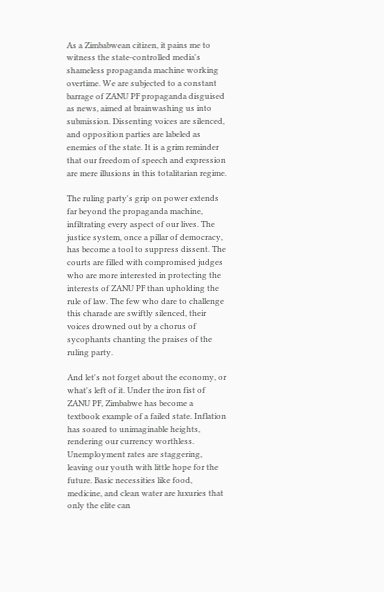As a Zimbabwean citizen, it pains me to witness the state-controlled media's shameless propaganda machine working overtime. We are subjected to a constant barrage of ZANU PF propaganda disguised as news, aimed at brainwashing us into submission. Dissenting voices are silenced, and opposition parties are labeled as enemies of the state. It is a grim reminder that our freedom of speech and expression are mere illusions in this totalitarian regime.

The ruling party's grip on power extends far beyond the propaganda machine, infiltrating every aspect of our lives. The justice system, once a pillar of democracy, has become a tool to suppress dissent. The courts are filled with compromised judges who are more interested in protecting the interests of ZANU PF than upholding the rule of law. The few who dare to challenge this charade are swiftly silenced, their voices drowned out by a chorus of sycophants chanting the praises of the ruling party.

And let's not forget about the economy, or what's left of it. Under the iron fist of ZANU PF, Zimbabwe has become a textbook example of a failed state. Inflation has soared to unimaginable heights, rendering our currency worthless. Unemployment rates are staggering, leaving our youth with little hope for the future. Basic necessities like food, medicine, and clean water are luxuries that only the elite can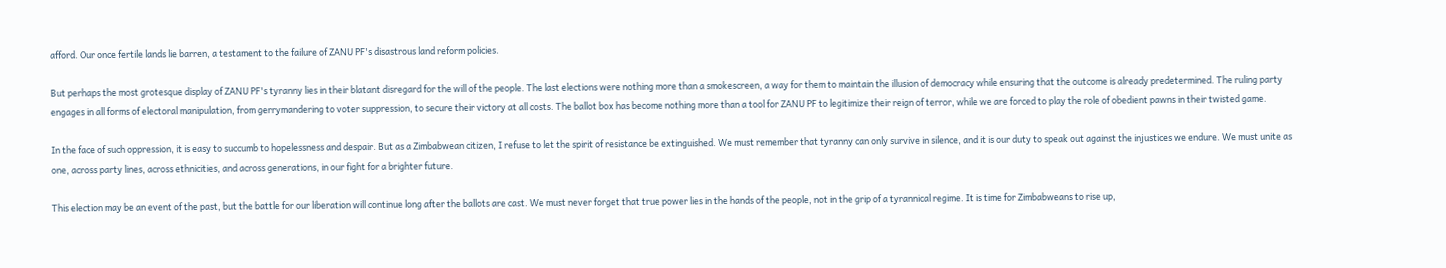afford. Our once fertile lands lie barren, a testament to the failure of ZANU PF's disastrous land reform policies.

But perhaps the most grotesque display of ZANU PF's tyranny lies in their blatant disregard for the will of the people. The last elections were nothing more than a smokescreen, a way for them to maintain the illusion of democracy while ensuring that the outcome is already predetermined. The ruling party engages in all forms of electoral manipulation, from gerrymandering to voter suppression, to secure their victory at all costs. The ballot box has become nothing more than a tool for ZANU PF to legitimize their reign of terror, while we are forced to play the role of obedient pawns in their twisted game.

In the face of such oppression, it is easy to succumb to hopelessness and despair. But as a Zimbabwean citizen, I refuse to let the spirit of resistance be extinguished. We must remember that tyranny can only survive in silence, and it is our duty to speak out against the injustices we endure. We must unite as one, across party lines, across ethnicities, and across generations, in our fight for a brighter future.

This election may be an event of the past, but the battle for our liberation will continue long after the ballots are cast. We must never forget that true power lies in the hands of the people, not in the grip of a tyrannical regime. It is time for Zimbabweans to rise up,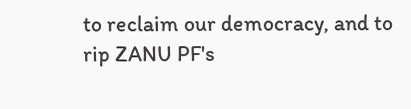to reclaim our democracy, and to rip ZANU PF's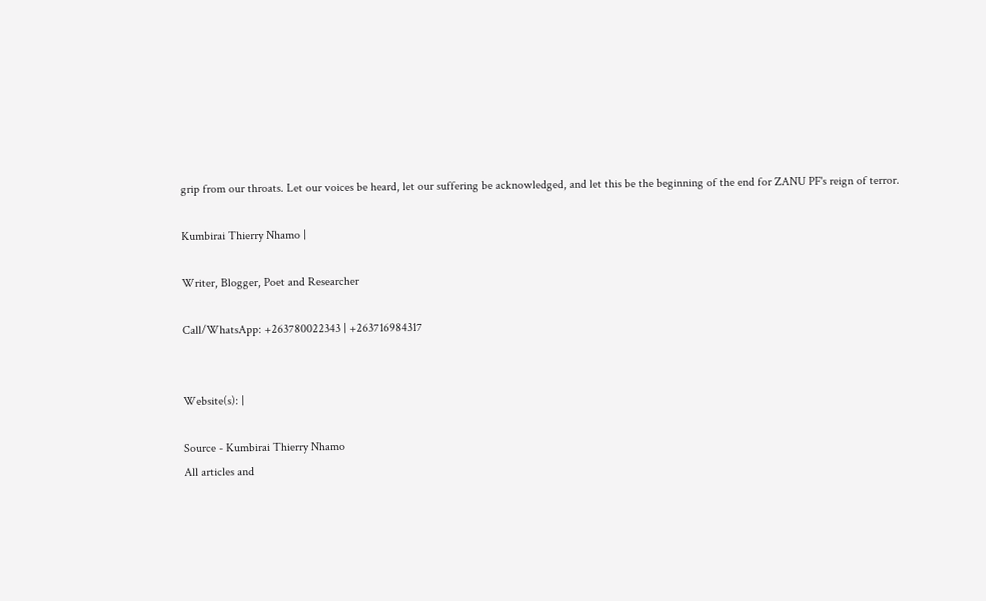grip from our throats. Let our voices be heard, let our suffering be acknowledged, and let this be the beginning of the end for ZANU PF's reign of terror.

Kumbirai Thierry Nhamo |

Writer, Blogger, Poet and Researcher

Call/WhatsApp: +263780022343 | +263716984317


Website(s): |

Source - Kumbirai Thierry Nhamo
All articles and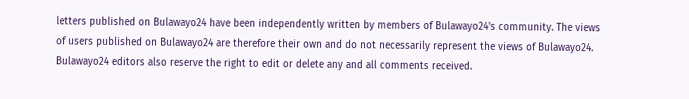letters published on Bulawayo24 have been independently written by members of Bulawayo24's community. The views of users published on Bulawayo24 are therefore their own and do not necessarily represent the views of Bulawayo24. Bulawayo24 editors also reserve the right to edit or delete any and all comments received.